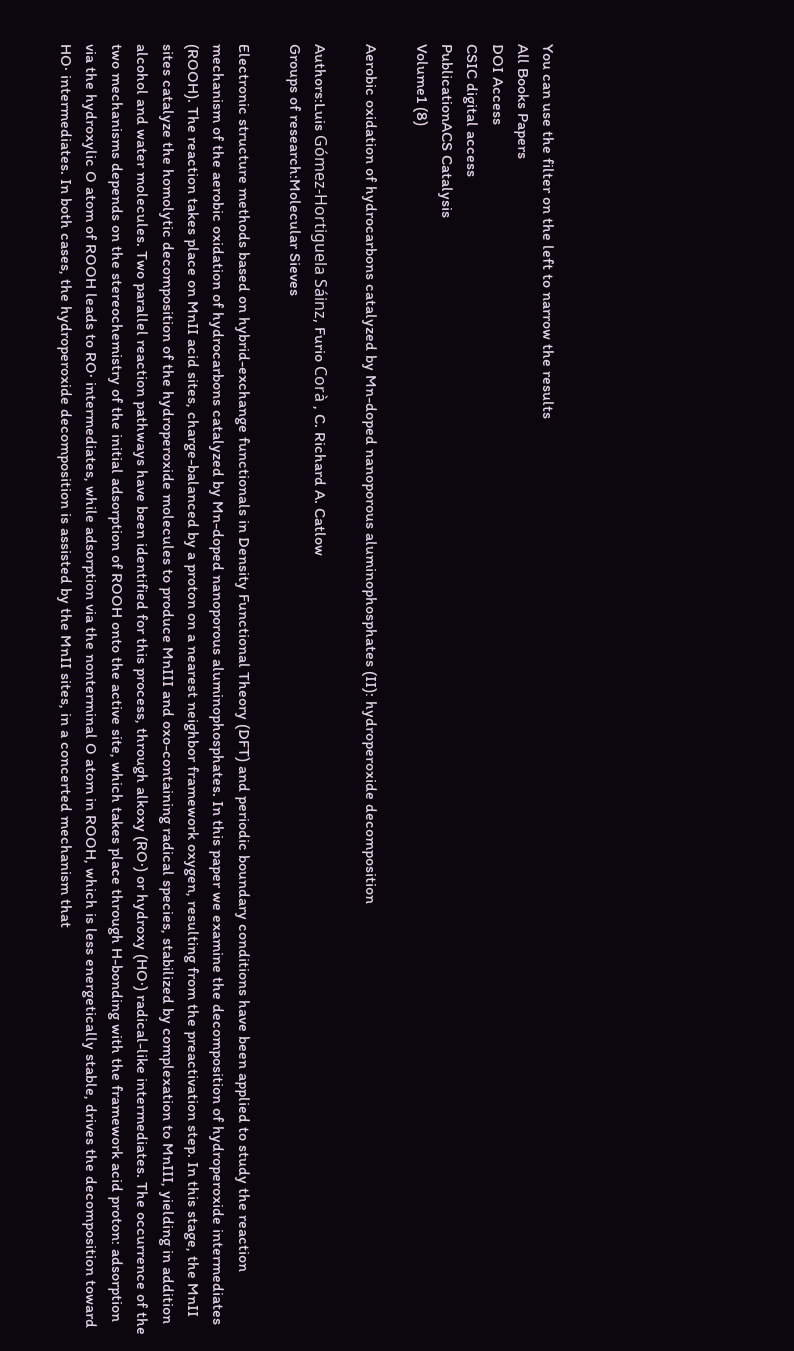You can use the filter on the left to narrow the results
All Books Papers
DOI Access
CSIC digital access
PublicationACS Catalysis
Volume1 (8)

Aerobic oxidation of hydrocarbons catalyzed by Mn-doped nanoporous aluminophosphates (II): hydroperoxide decomposition

Authors:Luis Gómez-Hortiguela Sáinz, Furio Corà , C. Richard A. Catlow
Groups of research:Molecular Sieves

Electronic structure methods based on hybrid-exchange functionals in Density Functional Theory (DFT) and periodic boundary conditions have been applied to study the reaction mechanism of the aerobic oxidation of hydrocarbons catalyzed by Mn-doped nanoporous aluminophosphates. In this paper we examine the decomposition of hydroperoxide intermediates (ROOH). The reaction takes place on MnII acid sites, charge-balanced by a proton on a nearest neighbor framework oxygen, resulting from the preactivation step. In this stage, the MnII sites catalyze the homolytic decomposition of the hydroperoxide molecules to produce MnIII and oxo-containing radical species, stabilized by complexation to MnIII, yielding in addition alcohol and water molecules. Two parallel reaction pathways have been identified for this process, through alkoxy (RO·) or hydroxy (HO·) radical-like intermediates. The occurrence of the two mechanisms depends on the stereochemistry of the initial adsorption of ROOH onto the active site, which takes place through H-bonding with the framework acid proton: adsorption via the hydroxylic O atom of ROOH leads to RO· intermediates, while adsorption via the nonterminal O atom in ROOH, which is less energetically stable, drives the decomposition toward HO· intermediates. In both cases, the hydroperoxide decomposition is assisted by the MnII sites, in a concerted mechanism that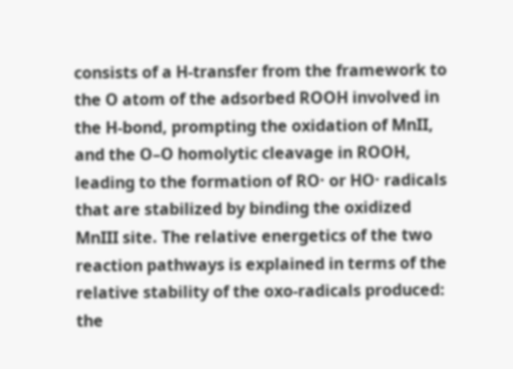consists of a H-transfer from the framework to the O atom of the adsorbed ROOH involved in the H-bond, prompting the oxidation of MnII, and the O–O homolytic cleavage in ROOH, leading to the formation of RO· or HO· radicals that are stabilized by binding the oxidized MnIII site. The relative energetics of the two reaction pathways is explained in terms of the relative stability of the oxo-radicals produced: the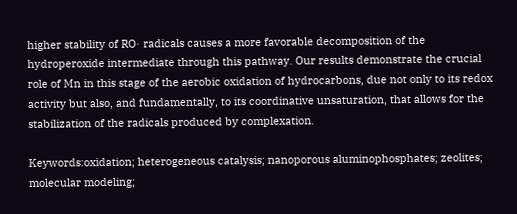higher stability of RO· radicals causes a more favorable decomposition of the hydroperoxide intermediate through this pathway. Our results demonstrate the crucial role of Mn in this stage of the aerobic oxidation of hydrocarbons, due not only to its redox activity but also, and fundamentally, to its coordinative unsaturation, that allows for the stabilization of the radicals produced by complexation.

Keywords:oxidation; heterogeneous catalysis; nanoporous aluminophosphates; zeolites; molecular modeling;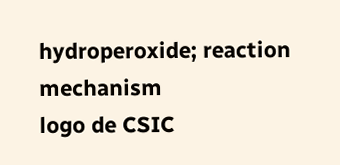hydroperoxide; reaction mechanism
logo de CSIC